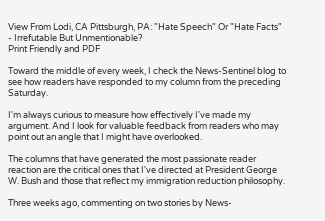View From Lodi, CA Pittsburgh, PA: "Hate Speech" Or "Hate Facts" - Irrefutable But Unmentionable?
Print Friendly and PDF

Toward the middle of every week, I check the News-Sentinel blog to see how readers have responded to my column from the preceding Saturday.

I'm always curious to measure how effectively I've made my argument. And I look for valuable feedback from readers who may point out an angle that I might have overlooked.

The columns that have generated the most passionate reader reaction are the critical ones that I've directed at President George W. Bush and those that reflect my immigration reduction philosophy.

Three weeks ago, commenting on two stories by News-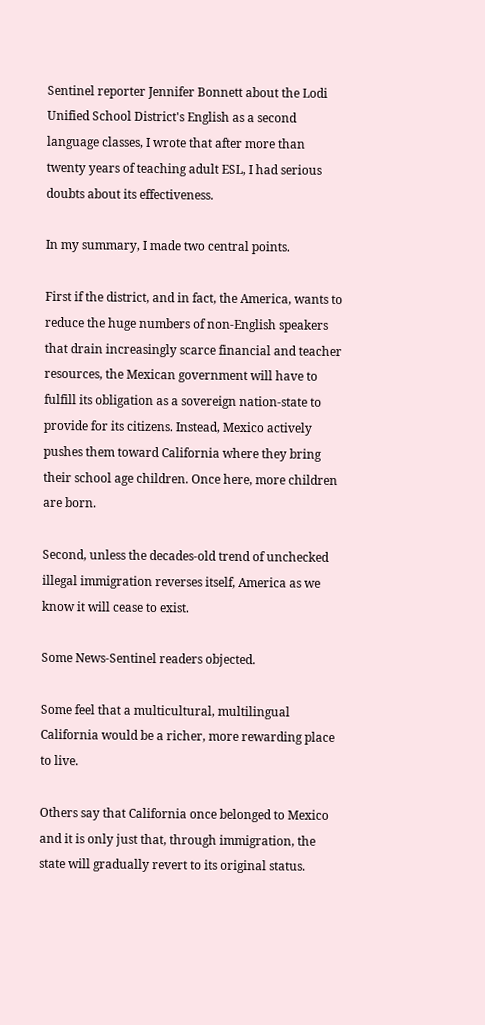Sentinel reporter Jennifer Bonnett about the Lodi Unified School District's English as a second language classes, I wrote that after more than twenty years of teaching adult ESL, I had serious doubts about its effectiveness.

In my summary, I made two central points.

First if the district, and in fact, the America, wants to reduce the huge numbers of non-English speakers that drain increasingly scarce financial and teacher resources, the Mexican government will have to fulfill its obligation as a sovereign nation-state to provide for its citizens. Instead, Mexico actively pushes them toward California where they bring their school age children. Once here, more children are born.

Second, unless the decades-old trend of unchecked illegal immigration reverses itself, America as we know it will cease to exist.

Some News-Sentinel readers objected.

Some feel that a multicultural, multilingual California would be a richer, more rewarding place to live.

Others say that California once belonged to Mexico and it is only just that, through immigration, the state will gradually revert to its original status.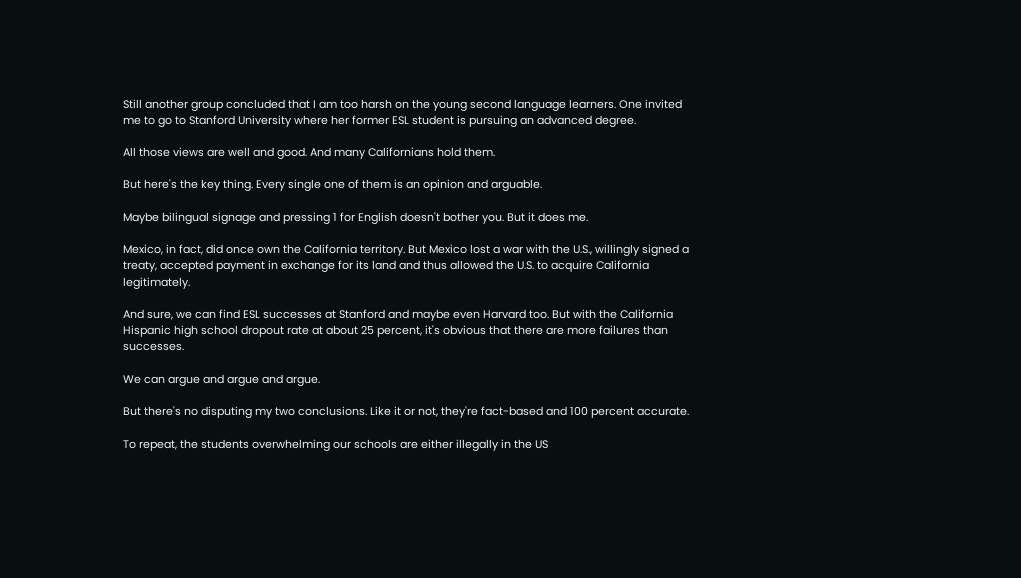Still another group concluded that I am too harsh on the young second language learners. One invited me to go to Stanford University where her former ESL student is pursuing an advanced degree.

All those views are well and good. And many Californians hold them.

But here's the key thing. Every single one of them is an opinion and arguable.

Maybe bilingual signage and pressing 1 for English doesn't bother you. But it does me.

Mexico, in fact, did once own the California territory. But Mexico lost a war with the U.S., willingly signed a treaty, accepted payment in exchange for its land and thus allowed the U.S. to acquire California legitimately.

And sure, we can find ESL successes at Stanford and maybe even Harvard too. But with the California Hispanic high school dropout rate at about 25 percent, it's obvious that there are more failures than successes.

We can argue and argue and argue.

But there's no disputing my two conclusions. Like it or not, they're fact-based and 100 percent accurate.

To repeat, the students overwhelming our schools are either illegally in the US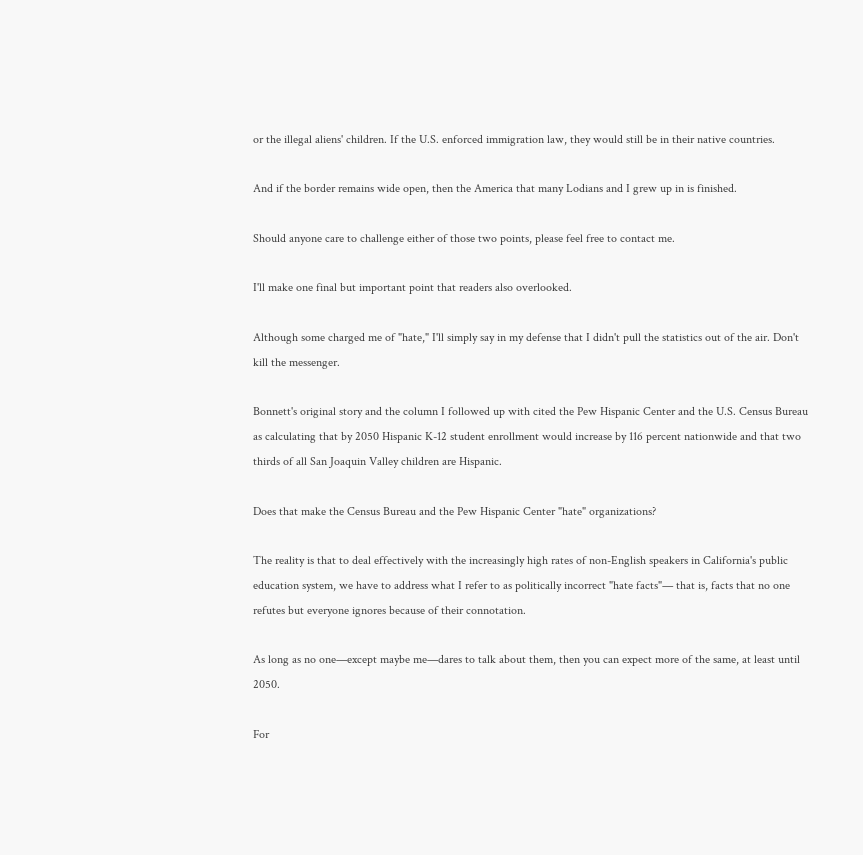or the illegal aliens' children. If the U.S. enforced immigration law, they would still be in their native countries.

And if the border remains wide open, then the America that many Lodians and I grew up in is finished.

Should anyone care to challenge either of those two points, please feel free to contact me.

I'll make one final but important point that readers also overlooked.

Although some charged me of "hate," I'll simply say in my defense that I didn't pull the statistics out of the air. Don't kill the messenger.

Bonnett's original story and the column I followed up with cited the Pew Hispanic Center and the U.S. Census Bureau as calculating that by 2050 Hispanic K-12 student enrollment would increase by 116 percent nationwide and that two thirds of all San Joaquin Valley children are Hispanic.

Does that make the Census Bureau and the Pew Hispanic Center "hate" organizations?

The reality is that to deal effectively with the increasingly high rates of non-English speakers in California's public education system, we have to address what I refer to as politically incorrect "hate facts"— that is, facts that no one refutes but everyone ignores because of their connotation.

As long as no one—except maybe me—dares to talk about them, then you can expect more of the same, at least until 2050.

For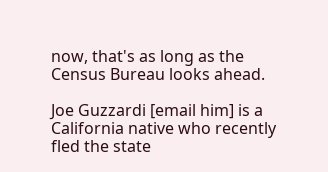now, that's as long as the Census Bureau looks ahead.

Joe Guzzardi [email him] is a California native who recently fled the state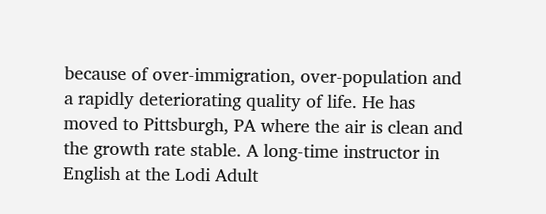because of over-immigration, over-population and a rapidly deteriorating quality of life. He has moved to Pittsburgh, PA where the air is clean and the growth rate stable. A long-time instructor in English at the Lodi Adult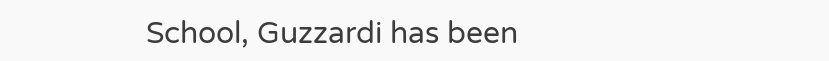School, Guzzardi has been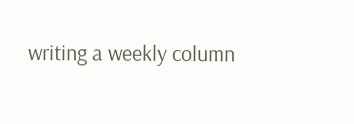writing a weekly column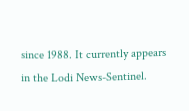since 1988. It currently appears in the Lodi News-Sentinel.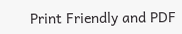Print Friendly and PDF